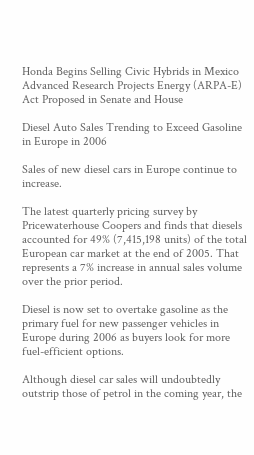Honda Begins Selling Civic Hybrids in Mexico
Advanced Research Projects Energy (ARPA-E) Act Proposed in Senate and House

Diesel Auto Sales Trending to Exceed Gasoline in Europe in 2006

Sales of new diesel cars in Europe continue to increase.

The latest quarterly pricing survey by Pricewaterhouse Coopers and finds that diesels accounted for 49% (7,415,198 units) of the total European car market at the end of 2005. That represents a 7% increase in annual sales volume over the prior period.

Diesel is now set to overtake gasoline as the primary fuel for new passenger vehicles in Europe during 2006 as buyers look for more fuel-efficient options.

Although diesel car sales will undoubtedly outstrip those of petrol in the coming year, the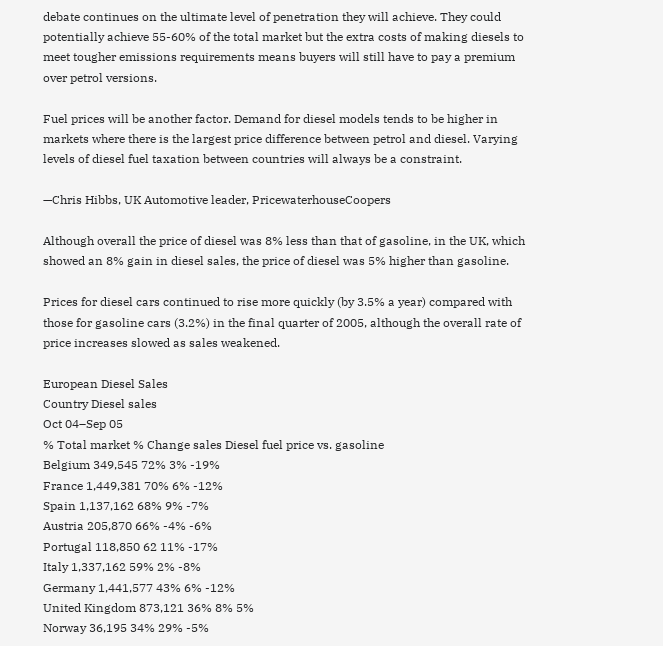debate continues on the ultimate level of penetration they will achieve. They could potentially achieve 55-60% of the total market but the extra costs of making diesels to meet tougher emissions requirements means buyers will still have to pay a premium over petrol versions.

Fuel prices will be another factor. Demand for diesel models tends to be higher in markets where there is the largest price difference between petrol and diesel. Varying levels of diesel fuel taxation between countries will always be a constraint.

—Chris Hibbs, UK Automotive leader, PricewaterhouseCoopers

Although overall the price of diesel was 8% less than that of gasoline, in the UK, which showed an 8% gain in diesel sales, the price of diesel was 5% higher than gasoline.

Prices for diesel cars continued to rise more quickly (by 3.5% a year) compared with those for gasoline cars (3.2%) in the final quarter of 2005, although the overall rate of price increases slowed as sales weakened.

European Diesel Sales
Country Diesel sales
Oct 04–Sep 05
% Total market % Change sales Diesel fuel price vs. gasoline
Belgium 349,545 72% 3% -19%
France 1,449,381 70% 6% -12%
Spain 1,137,162 68% 9% -7%
Austria 205,870 66% -4% -6%
Portugal 118,850 62 11% -17%
Italy 1,337,162 59% 2% -8%
Germany 1,441,577 43% 6% -12%
United Kingdom 873,121 36% 8% 5%
Norway 36,195 34% 29% -5%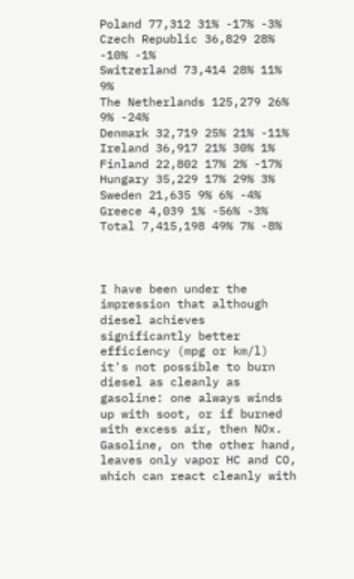Poland 77,312 31% -17% -3%
Czech Republic 36,829 28% -10% -1%
Switzerland 73,414 28% 11% 9%
The Netherlands 125,279 26% 9% -24%
Denmark 32,719 25% 21% -11%
Ireland 36,917 21% 30% 1%
Finland 22,802 17% 2% -17%
Hungary 35,229 17% 29% 3%
Sweden 21,635 9% 6% -4%
Greece 4,039 1% -56% -3%
Total 7,415,198 49% 7% -8%



I have been under the impression that although diesel achieves significantly better efficiency (mpg or km/l) it's not possible to burn diesel as cleanly as gasoline: one always winds up with soot, or if burned with excess air, then NOx. Gasoline, on the other hand, leaves only vapor HC and CO, which can react cleanly with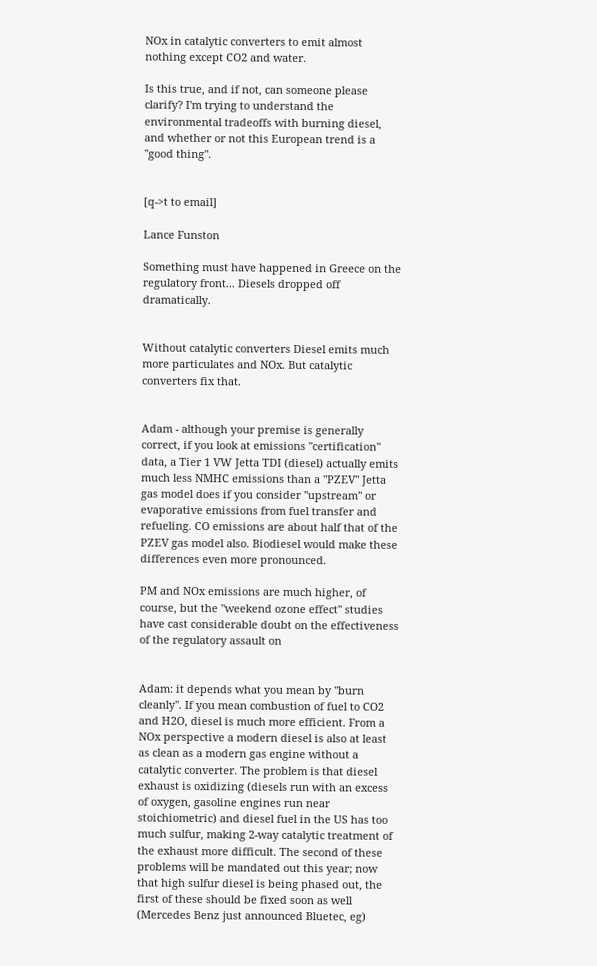NOx in catalytic converters to emit almost nothing except CO2 and water.

Is this true, and if not, can someone please clarify? I'm trying to understand the environmental tradeoffs with burning diesel, and whether or not this European trend is a "good thing".


[q->t to email]

Lance Funston

Something must have happened in Greece on the regulatory front... Diesels dropped off dramatically.


Without catalytic converters Diesel emits much more particulates and NOx. But catalytic converters fix that.


Adam - although your premise is generally correct, if you look at emissions "certification" data, a Tier 1 VW Jetta TDI (diesel) actually emits much less NMHC emissions than a "PZEV" Jetta gas model does if you consider "upstream" or evaporative emissions from fuel transfer and refueling. CO emissions are about half that of the PZEV gas model also. Biodiesel would make these differences even more pronounced.

PM and NOx emissions are much higher, of course, but the "weekend ozone effect" studies have cast considerable doubt on the effectiveness of the regulatory assault on


Adam: it depends what you mean by "burn cleanly". If you mean combustion of fuel to CO2 and H2O, diesel is much more efficient. From a NOx perspective a modern diesel is also at least as clean as a modern gas engine without a catalytic converter. The problem is that diesel exhaust is oxidizing (diesels run with an excess of oxygen, gasoline engines run near stoichiometric) and diesel fuel in the US has too much sulfur, making 2-way catalytic treatment of the exhaust more difficult. The second of these problems will be mandated out this year; now that high sulfur diesel is being phased out, the first of these should be fixed soon as well (Mercedes Benz just announced Bluetec, eg)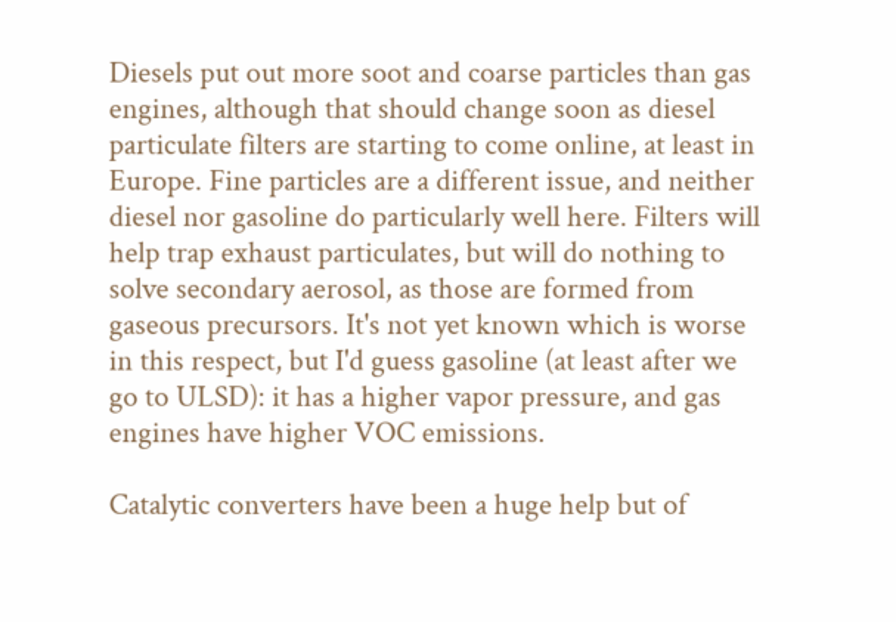Diesels put out more soot and coarse particles than gas engines, although that should change soon as diesel particulate filters are starting to come online, at least in Europe. Fine particles are a different issue, and neither diesel nor gasoline do particularly well here. Filters will help trap exhaust particulates, but will do nothing to solve secondary aerosol, as those are formed from gaseous precursors. It's not yet known which is worse in this respect, but I'd guess gasoline (at least after we go to ULSD): it has a higher vapor pressure, and gas engines have higher VOC emissions.

Catalytic converters have been a huge help but of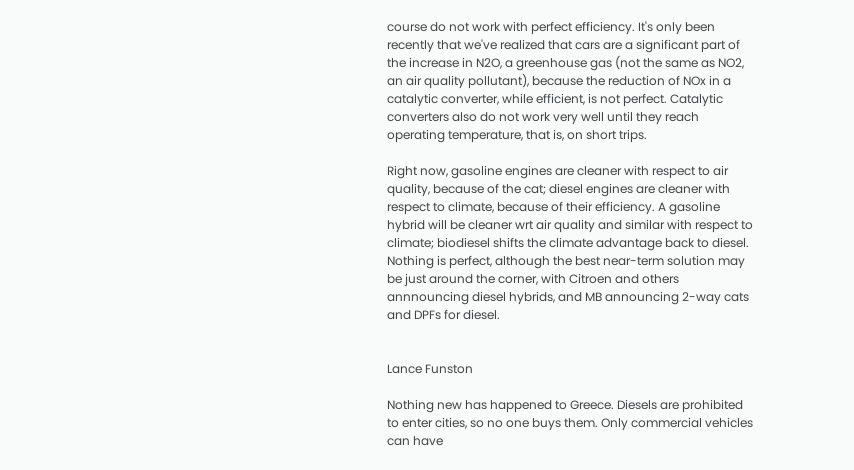course do not work with perfect efficiency. It's only been recently that we've realized that cars are a significant part of the increase in N2O, a greenhouse gas (not the same as NO2, an air quality pollutant), because the reduction of NOx in a catalytic converter, while efficient, is not perfect. Catalytic converters also do not work very well until they reach operating temperature, that is, on short trips.

Right now, gasoline engines are cleaner with respect to air quality, because of the cat; diesel engines are cleaner with respect to climate, because of their efficiency. A gasoline hybrid will be cleaner wrt air quality and similar with respect to climate; biodiesel shifts the climate advantage back to diesel. Nothing is perfect, although the best near-term solution may be just around the corner, with Citroen and others annnouncing diesel hybrids, and MB announcing 2-way cats and DPFs for diesel.


Lance Funston

Nothing new has happened to Greece. Diesels are prohibited to enter cities, so no one buys them. Only commercial vehicles can have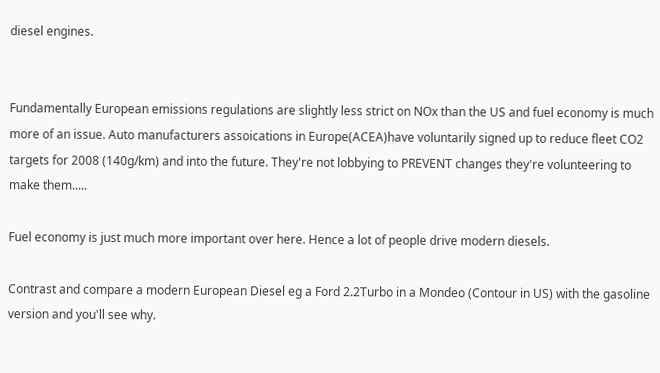diesel engines.


Fundamentally European emissions regulations are slightly less strict on NOx than the US and fuel economy is much more of an issue. Auto manufacturers assoications in Europe(ACEA)have voluntarily signed up to reduce fleet CO2 targets for 2008 (140g/km) and into the future. They're not lobbying to PREVENT changes they're volunteering to make them.....

Fuel economy is just much more important over here. Hence a lot of people drive modern diesels.

Contrast and compare a modern European Diesel eg a Ford 2.2Turbo in a Mondeo (Contour in US) with the gasoline version and you'll see why.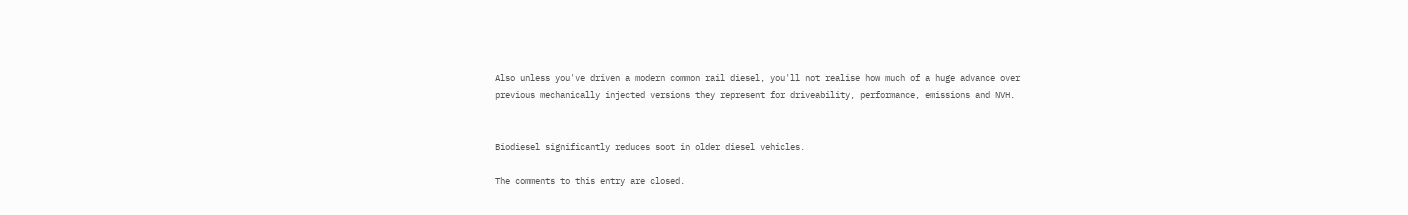Also unless you've driven a modern common rail diesel, you'll not realise how much of a huge advance over previous mechanically injected versions they represent for driveability, performance, emissions and NVH.


Biodiesel significantly reduces soot in older diesel vehicles.

The comments to this entry are closed.